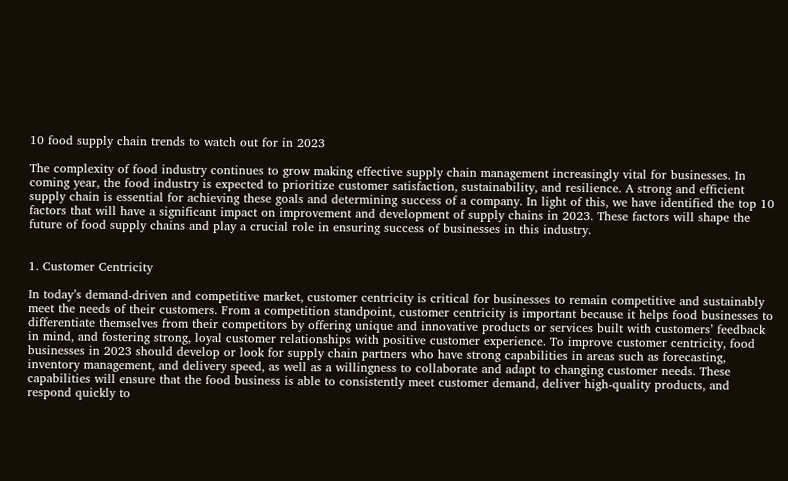10 food supply chain trends to watch out for in 2023

The complexity of food industry continues to grow making effective supply chain management increasingly vital for businesses. In coming year, the food industry is expected to prioritize customer satisfaction, sustainability, and resilience. A strong and efficient supply chain is essential for achieving these goals and determining success of a company. In light of this, we have identified the top 10 factors that will have a significant impact on improvement and development of supply chains in 2023. These factors will shape the future of food supply chains and play a crucial role in ensuring success of businesses in this industry.


1. Customer Centricity

In today’s demand-driven and competitive market, customer centricity is critical for businesses to remain competitive and sustainably meet the needs of their customers. From a competition standpoint, customer centricity is important because it helps food businesses to differentiate themselves from their competitors by offering unique and innovative products or services built with customers’ feedback in mind, and fostering strong, loyal customer relationships with positive customer experience. To improve customer centricity, food businesses in 2023 should develop or look for supply chain partners who have strong capabilities in areas such as forecasting, inventory management, and delivery speed, as well as a willingness to collaborate and adapt to changing customer needs. These capabilities will ensure that the food business is able to consistently meet customer demand, deliver high-quality products, and respond quickly to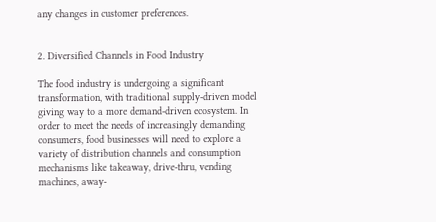any changes in customer preferences.


2. Diversified Channels in Food Industry

The food industry is undergoing a significant transformation, with traditional supply-driven model giving way to a more demand-driven ecosystem. In order to meet the needs of increasingly demanding consumers, food businesses will need to explore a variety of distribution channels and consumption mechanisms like takeaway, drive-thru, vending machines, away-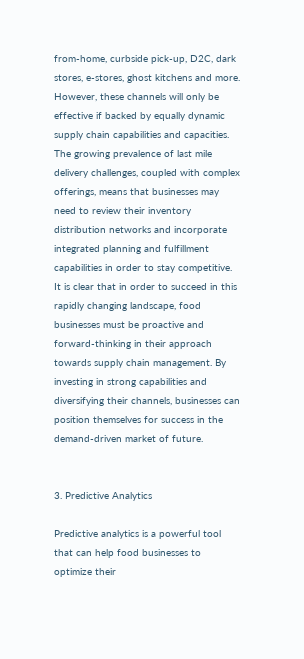from-home, curbside pick-up, D2C, dark stores, e-stores, ghost kitchens and more. However, these channels will only be effective if backed by equally dynamic supply chain capabilities and capacities. The growing prevalence of last mile delivery challenges, coupled with complex offerings, means that businesses may need to review their inventory distribution networks and incorporate integrated planning and fulfillment capabilities in order to stay competitive. It is clear that in order to succeed in this rapidly changing landscape, food businesses must be proactive and forward-thinking in their approach towards supply chain management. By investing in strong capabilities and diversifying their channels, businesses can position themselves for success in the demand-driven market of future.


3. Predictive Analytics

Predictive analytics is a powerful tool that can help food businesses to optimize their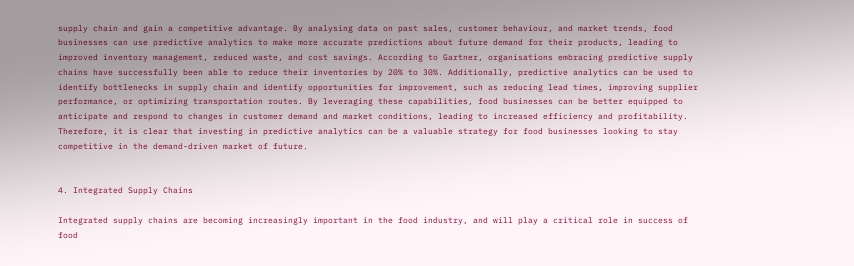supply chain and gain a competitive advantage. By analysing data on past sales, customer behaviour, and market trends, food businesses can use predictive analytics to make more accurate predictions about future demand for their products, leading to improved inventory management, reduced waste, and cost savings. According to Gartner, organisations embracing predictive supply chains have successfully been able to reduce their inventories by 20% to 30%. Additionally, predictive analytics can be used to identify bottlenecks in supply chain and identify opportunities for improvement, such as reducing lead times, improving supplier performance, or optimizing transportation routes. By leveraging these capabilities, food businesses can be better equipped to anticipate and respond to changes in customer demand and market conditions, leading to increased efficiency and profitability. Therefore, it is clear that investing in predictive analytics can be a valuable strategy for food businesses looking to stay competitive in the demand-driven market of future.


4. Integrated Supply Chains

Integrated supply chains are becoming increasingly important in the food industry, and will play a critical role in success of food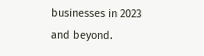businesses in 2023 and beyond.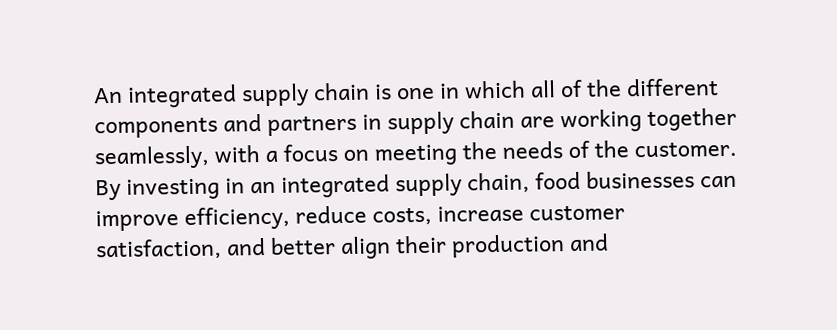An integrated supply chain is one in which all of the different components and partners in supply chain are working together seamlessly, with a focus on meeting the needs of the customer. By investing in an integrated supply chain, food businesses can improve efficiency, reduce costs, increase customer satisfaction, and better align their production and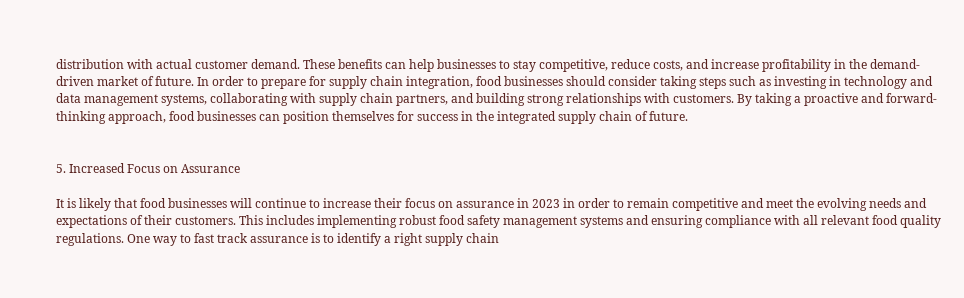distribution with actual customer demand. These benefits can help businesses to stay competitive, reduce costs, and increase profitability in the demand-driven market of future. In order to prepare for supply chain integration, food businesses should consider taking steps such as investing in technology and data management systems, collaborating with supply chain partners, and building strong relationships with customers. By taking a proactive and forward-thinking approach, food businesses can position themselves for success in the integrated supply chain of future.


5. Increased Focus on Assurance

It is likely that food businesses will continue to increase their focus on assurance in 2023 in order to remain competitive and meet the evolving needs and expectations of their customers. This includes implementing robust food safety management systems and ensuring compliance with all relevant food quality regulations. One way to fast track assurance is to identify a right supply chain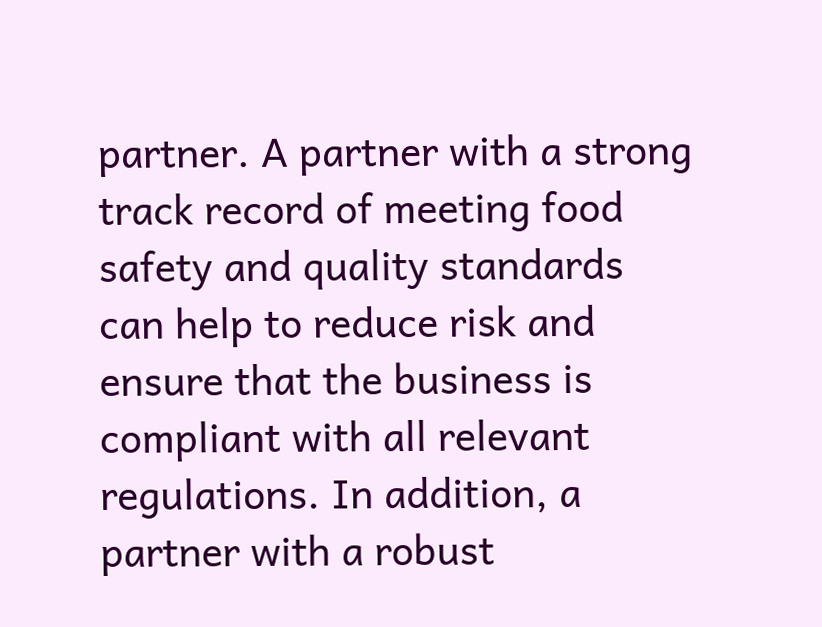partner. A partner with a strong track record of meeting food safety and quality standards can help to reduce risk and ensure that the business is compliant with all relevant regulations. In addition, a partner with a robust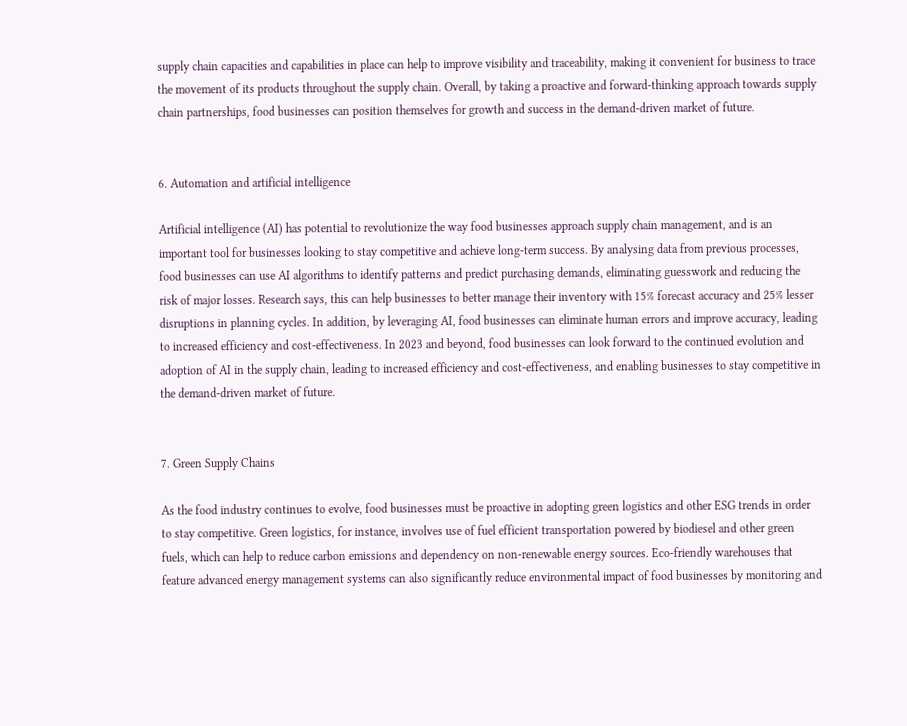supply chain capacities and capabilities in place can help to improve visibility and traceability, making it convenient for business to trace the movement of its products throughout the supply chain. Overall, by taking a proactive and forward-thinking approach towards supply chain partnerships, food businesses can position themselves for growth and success in the demand-driven market of future.


6. Automation and artificial intelligence

Artificial intelligence (AI) has potential to revolutionize the way food businesses approach supply chain management, and is an important tool for businesses looking to stay competitive and achieve long-term success. By analysing data from previous processes, food businesses can use AI algorithms to identify patterns and predict purchasing demands, eliminating guesswork and reducing the risk of major losses. Research says, this can help businesses to better manage their inventory with 15% forecast accuracy and 25% lesser disruptions in planning cycles. In addition, by leveraging AI, food businesses can eliminate human errors and improve accuracy, leading to increased efficiency and cost-effectiveness. In 2023 and beyond, food businesses can look forward to the continued evolution and adoption of AI in the supply chain, leading to increased efficiency and cost-effectiveness, and enabling businesses to stay competitive in the demand-driven market of future.


7. Green Supply Chains

As the food industry continues to evolve, food businesses must be proactive in adopting green logistics and other ESG trends in order to stay competitive. Green logistics, for instance, involves use of fuel efficient transportation powered by biodiesel and other green fuels, which can help to reduce carbon emissions and dependency on non-renewable energy sources. Eco-friendly warehouses that feature advanced energy management systems can also significantly reduce environmental impact of food businesses by monitoring and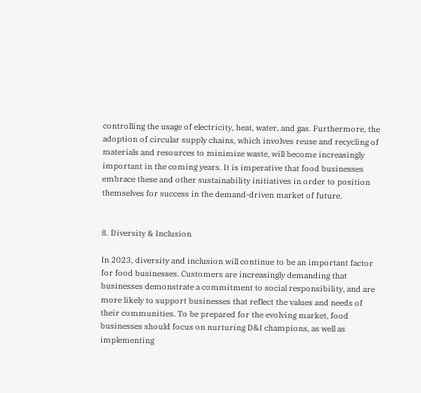controlling the usage of electricity, heat, water, and gas. Furthermore, the adoption of circular supply chains, which involves reuse and recycling of materials and resources to minimize waste, will become increasingly important in the coming years. It is imperative that food businesses embrace these and other sustainability initiatives in order to position themselves for success in the demand-driven market of future.


8. Diversity & Inclusion

In 2023, diversity and inclusion will continue to be an important factor for food businesses. Customers are increasingly demanding that businesses demonstrate a commitment to social responsibility, and are more likely to support businesses that reflect the values and needs of their communities. To be prepared for the evolving market, food businesses should focus on nurturing D&I champions, as well as implementing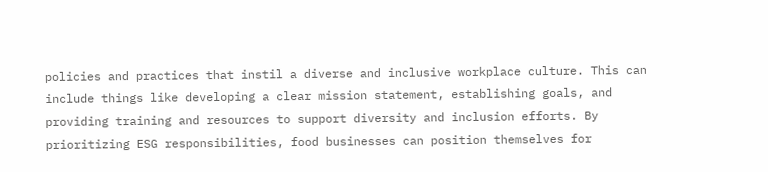policies and practices that instil a diverse and inclusive workplace culture. This can include things like developing a clear mission statement, establishing goals, and providing training and resources to support diversity and inclusion efforts. By prioritizing ESG responsibilities, food businesses can position themselves for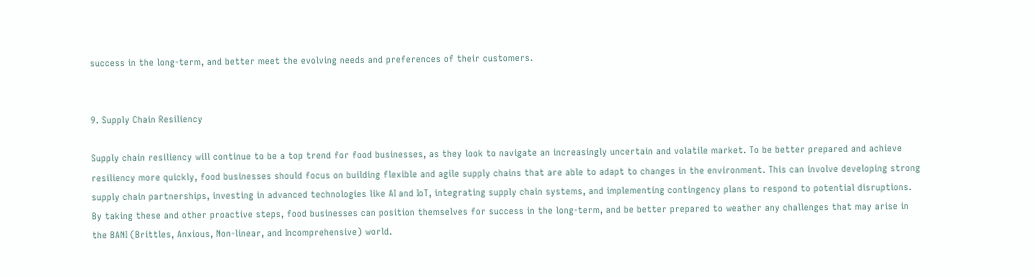success in the long-term, and better meet the evolving needs and preferences of their customers.


9. Supply Chain Resiliency

Supply chain resiliency will continue to be a top trend for food businesses, as they look to navigate an increasingly uncertain and volatile market. To be better prepared and achieve resiliency more quickly, food businesses should focus on building flexible and agile supply chains that are able to adapt to changes in the environment. This can involve developing strong supply chain partnerships, investing in advanced technologies like AI and IoT, integrating supply chain systems, and implementing contingency plans to respond to potential disruptions. By taking these and other proactive steps, food businesses can position themselves for success in the long-term, and be better prepared to weather any challenges that may arise in the BANI (Brittles, Anxious, Non-linear, and Incomprehensive) world.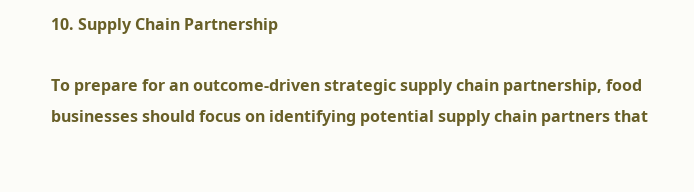10. Supply Chain Partnership

To prepare for an outcome-driven strategic supply chain partnership, food businesses should focus on identifying potential supply chain partners that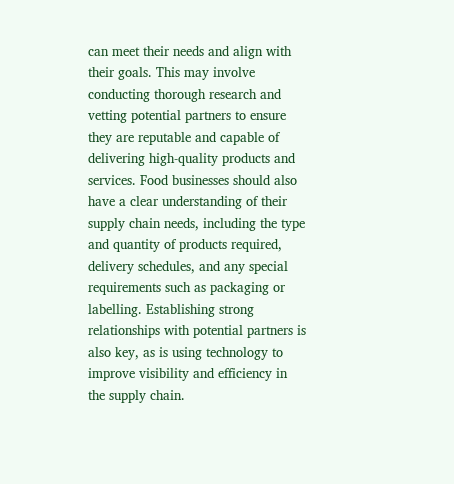can meet their needs and align with their goals. This may involve conducting thorough research and vetting potential partners to ensure they are reputable and capable of delivering high-quality products and services. Food businesses should also have a clear understanding of their supply chain needs, including the type and quantity of products required, delivery schedules, and any special requirements such as packaging or labelling. Establishing strong relationships with potential partners is also key, as is using technology to improve visibility and efficiency in the supply chain.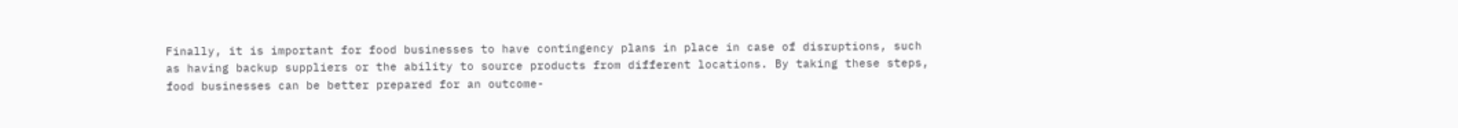Finally, it is important for food businesses to have contingency plans in place in case of disruptions, such as having backup suppliers or the ability to source products from different locations. By taking these steps, food businesses can be better prepared for an outcome-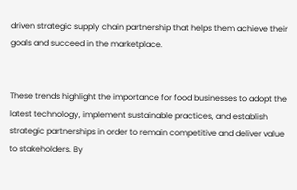driven strategic supply chain partnership that helps them achieve their goals and succeed in the marketplace.


These trends highlight the importance for food businesses to adopt the latest technology, implement sustainable practices, and establish strategic partnerships in order to remain competitive and deliver value to stakeholders. By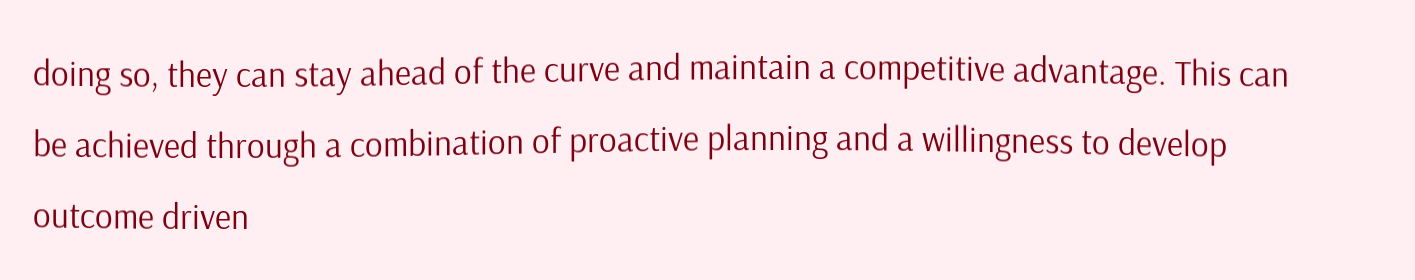doing so, they can stay ahead of the curve and maintain a competitive advantage. This can be achieved through a combination of proactive planning and a willingness to develop outcome driven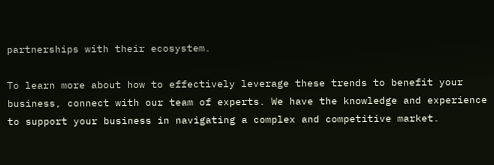partnerships with their ecosystem.

To learn more about how to effectively leverage these trends to benefit your business, connect with our team of experts. We have the knowledge and experience to support your business in navigating a complex and competitive market.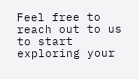Feel free to reach out to us to start exploring your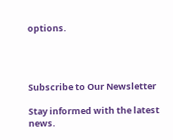options.




Subscribe to Our Newsletter

Stay informed with the latest news.